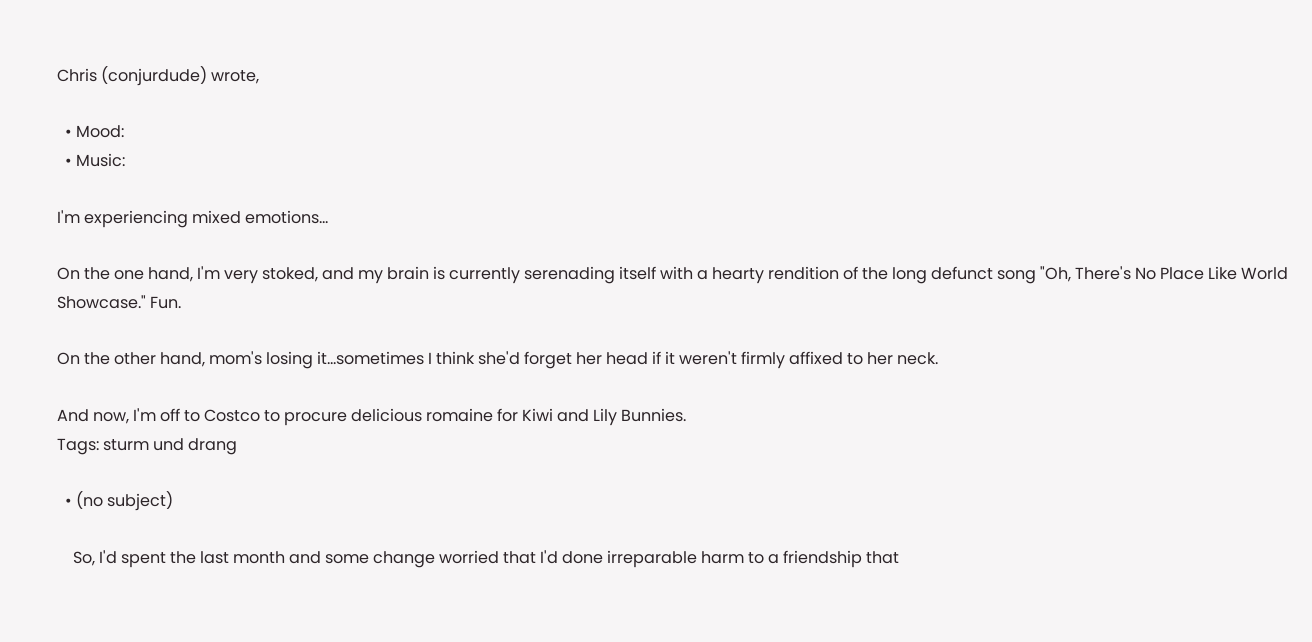Chris (conjurdude) wrote,

  • Mood:
  • Music:

I'm experiencing mixed emotions...

On the one hand, I'm very stoked, and my brain is currently serenading itself with a hearty rendition of the long defunct song "Oh, There's No Place Like World Showcase." Fun.

On the other hand, mom's losing it...sometimes I think she'd forget her head if it weren't firmly affixed to her neck.

And now, I'm off to Costco to procure delicious romaine for Kiwi and Lily Bunnies.
Tags: sturm und drang

  • (no subject)

    So, I'd spent the last month and some change worried that I'd done irreparable harm to a friendship that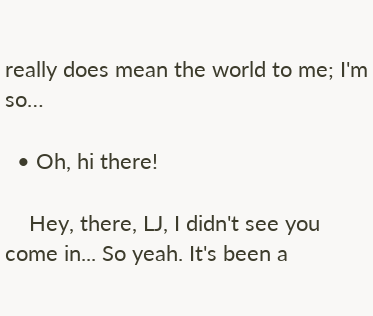really does mean the world to me; I'm so…

  • Oh, hi there!

    Hey, there, LJ, I didn't see you come in... So yeah. It's been a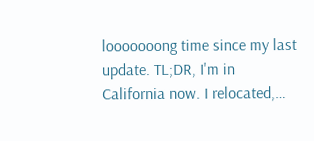looooooong time since my last update. TL;DR, I'm in California now. I relocated,…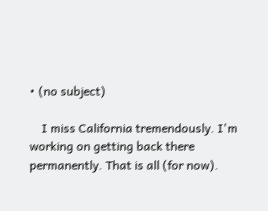• (no subject)

    I miss California tremendously. I'm working on getting back there permanently. That is all (for now).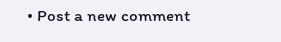• Post a new comment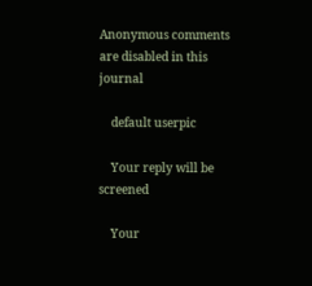Anonymous comments are disabled in this journal

    default userpic

    Your reply will be screened

    Your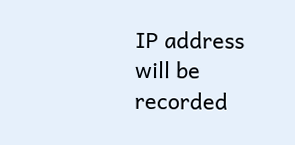IP address will be recorded